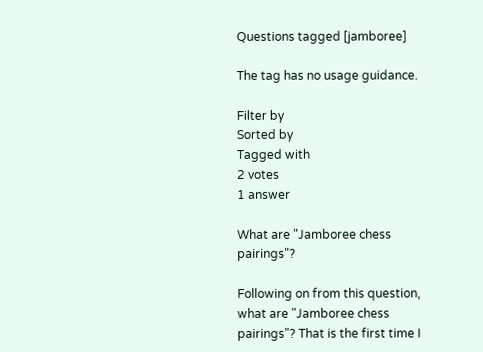Questions tagged [jamboree]

The tag has no usage guidance.

Filter by
Sorted by
Tagged with
2 votes
1 answer

What are "Jamboree chess pairings"?

Following on from this question, what are "Jamboree chess pairings"? That is the first time I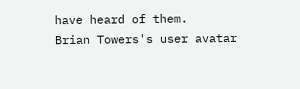have heard of them.
Brian Towers's user avatar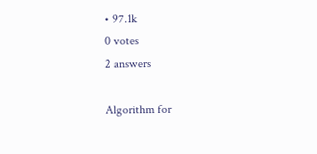• 97.1k
0 votes
2 answers

Algorithm for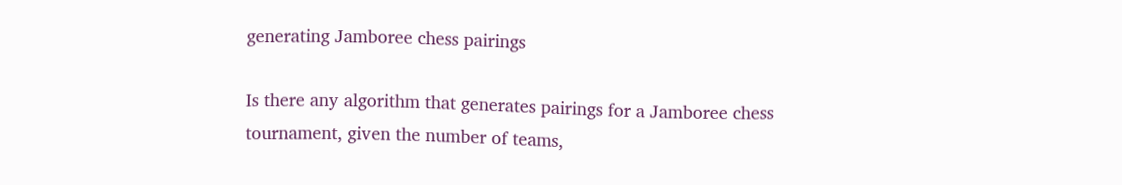generating Jamboree chess pairings

Is there any algorithm that generates pairings for a Jamboree chess tournament, given the number of teams,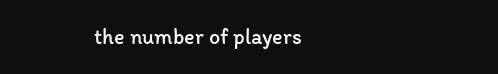the number of players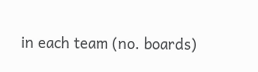in each team (no. boards)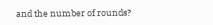and the number of rounds?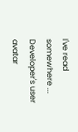I've read somewhere ...
Developer's user avatar